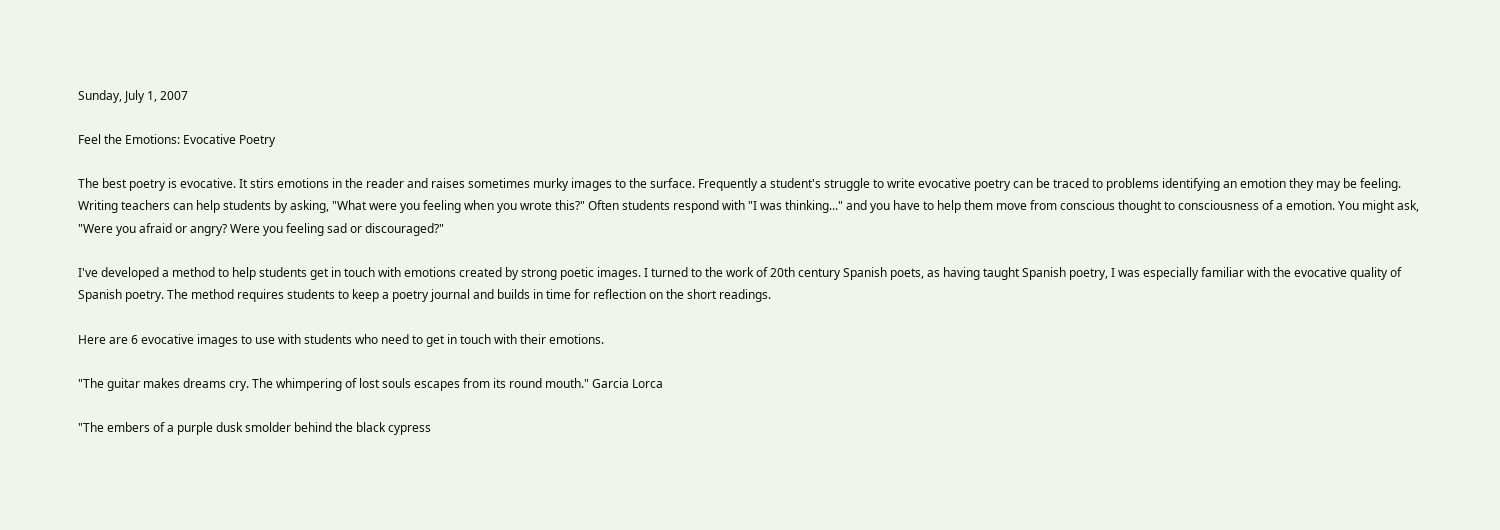Sunday, July 1, 2007

Feel the Emotions: Evocative Poetry

The best poetry is evocative. It stirs emotions in the reader and raises sometimes murky images to the surface. Frequently a student's struggle to write evocative poetry can be traced to problems identifying an emotion they may be feeling. Writing teachers can help students by asking, "What were you feeling when you wrote this?" Often students respond with "I was thinking..." and you have to help them move from conscious thought to consciousness of a emotion. You might ask, "Were you afraid or angry? Were you feeling sad or discouraged?"

I've developed a method to help students get in touch with emotions created by strong poetic images. I turned to the work of 20th century Spanish poets, as having taught Spanish poetry, I was especially familiar with the evocative quality of Spanish poetry. The method requires students to keep a poetry journal and builds in time for reflection on the short readings.

Here are 6 evocative images to use with students who need to get in touch with their emotions.

"The guitar makes dreams cry. The whimpering of lost souls escapes from its round mouth." Garcia Lorca

"The embers of a purple dusk smolder behind the black cypress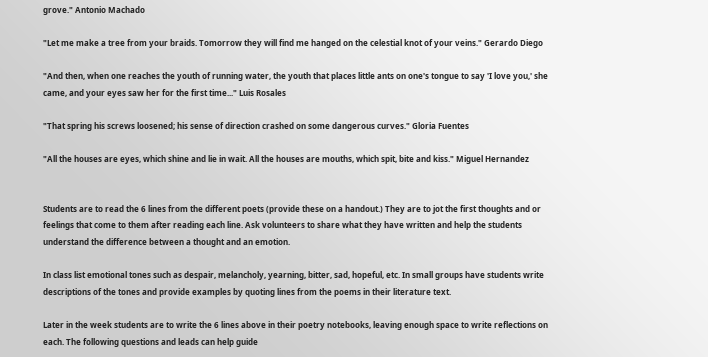grove." Antonio Machado

"Let me make a tree from your braids. Tomorrow they will find me hanged on the celestial knot of your veins." Gerardo Diego

"And then, when one reaches the youth of running water, the youth that places little ants on one's tongue to say 'I love you,' she came, and your eyes saw her for the first time..." Luis Rosales

"That spring his screws loosened; his sense of direction crashed on some dangerous curves." Gloria Fuentes

"All the houses are eyes, which shine and lie in wait. All the houses are mouths, which spit, bite and kiss." Miguel Hernandez


Students are to read the 6 lines from the different poets (provide these on a handout.) They are to jot the first thoughts and or feelings that come to them after reading each line. Ask volunteers to share what they have written and help the students understand the difference between a thought and an emotion.

In class list emotional tones such as despair, melancholy, yearning, bitter, sad, hopeful, etc. In small groups have students write descriptions of the tones and provide examples by quoting lines from the poems in their literature text.

Later in the week students are to write the 6 lines above in their poetry notebooks, leaving enough space to write reflections on each. The following questions and leads can help guide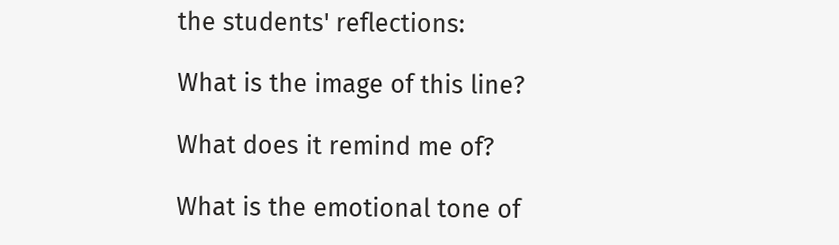the students' reflections:

What is the image of this line?

What does it remind me of?

What is the emotional tone of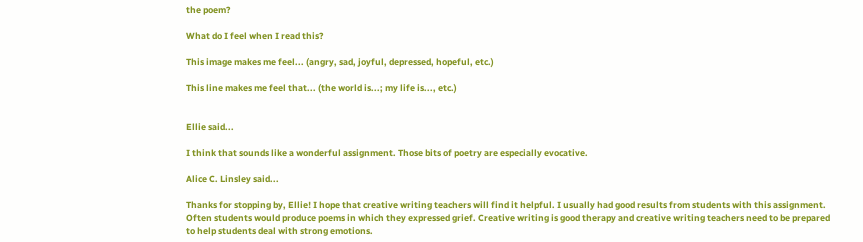the poem?

What do I feel when I read this?

This image makes me feel... (angry, sad, joyful, depressed, hopeful, etc.)

This line makes me feel that... (the world is...; my life is..., etc.)


Ellie said...

I think that sounds like a wonderful assignment. Those bits of poetry are especially evocative.

Alice C. Linsley said...

Thanks for stopping by, Ellie! I hope that creative writing teachers will find it helpful. I usually had good results from students with this assignment. Often students would produce poems in which they expressed grief. Creative writing is good therapy and creative writing teachers need to be prepared to help students deal with strong emotions.